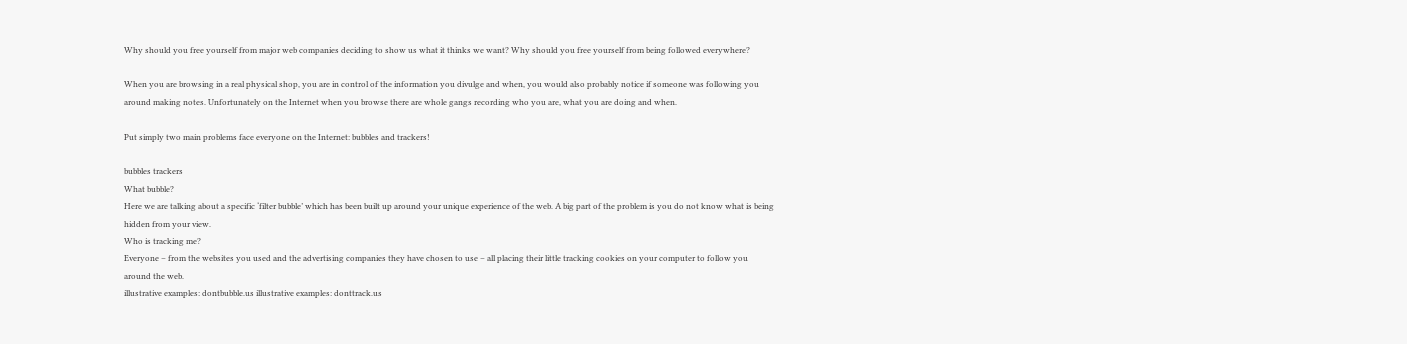Why should you free yourself from major web companies deciding to show us what it thinks we want? Why should you free yourself from being followed everywhere?

When you are browsing in a real physical shop, you are in control of the information you divulge and when, you would also probably notice if someone was following you around making notes. Unfortunately on the Internet when you browse there are whole gangs recording who you are, what you are doing and when.

Put simply two main problems face everyone on the Internet: bubbles and trackers!

bubbles trackers
What bubble?
Here we are talking about a specific ‘filter bubble’ which has been built up around your unique experience of the web. A big part of the problem is you do not know what is being hidden from your view.
Who is tracking me?
Everyone – from the websites you used and the advertising companies they have chosen to use – all placing their little tracking cookies on your computer to follow you around the web.
illustrative examples: dontbubble.us illustrative examples: donttrack.us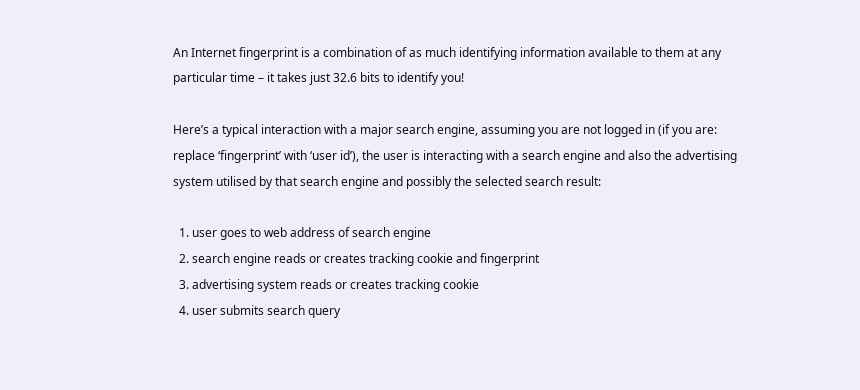An Internet fingerprint is a combination of as much identifying information available to them at any particular time – it takes just 32.6 bits to identify you!

Here’s a typical interaction with a major search engine, assuming you are not logged in (if you are: replace ‘fingerprint’ with ‘user id’), the user is interacting with a search engine and also the advertising system utilised by that search engine and possibly the selected search result:

  1. user goes to web address of search engine
  2. search engine reads or creates tracking cookie and fingerprint
  3. advertising system reads or creates tracking cookie
  4. user submits search query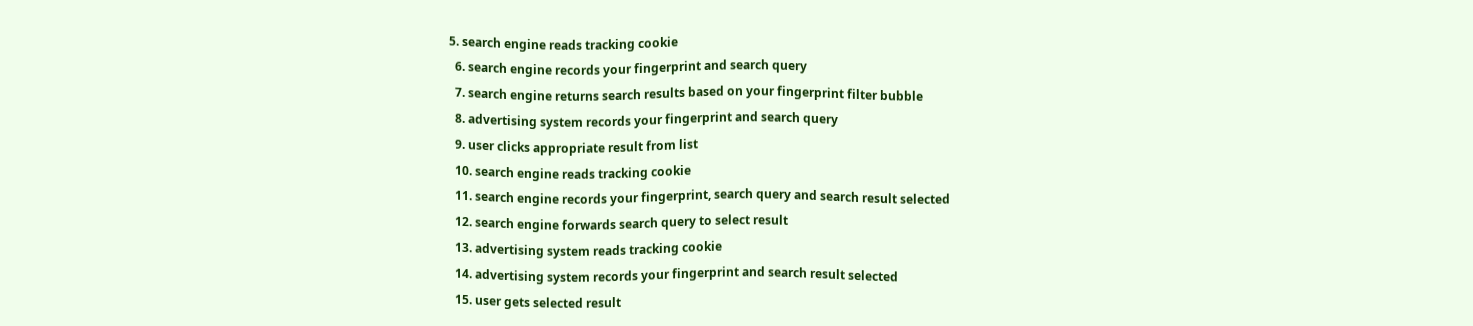5. search engine reads tracking cookie
  6. search engine records your fingerprint and search query
  7. search engine returns search results based on your fingerprint filter bubble
  8. advertising system records your fingerprint and search query
  9. user clicks appropriate result from list
  10. search engine reads tracking cookie
  11. search engine records your fingerprint, search query and search result selected
  12. search engine forwards search query to select result
  13. advertising system reads tracking cookie
  14. advertising system records your fingerprint and search result selected
  15. user gets selected result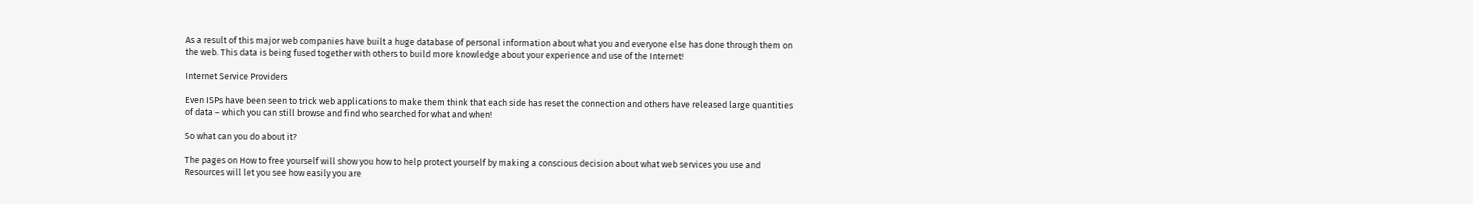As a result of this major web companies have built a huge database of personal information about what you and everyone else has done through them on the web. This data is being fused together with others to build more knowledge about your experience and use of the Internet!

Internet Service Providers

Even ISPs have been seen to trick web applications to make them think that each side has reset the connection and others have released large quantities of data – which you can still browse and find who searched for what and when!

So what can you do about it?

The pages on How to free yourself will show you how to help protect yourself by making a conscious decision about what web services you use and Resources will let you see how easily you are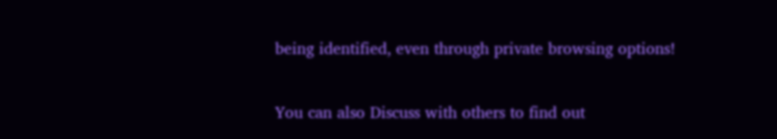being identified, even through private browsing options!

You can also Discuss with others to find out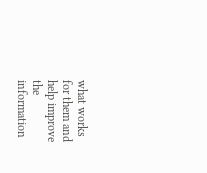what works for them and help improve the information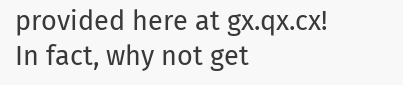provided here at gx.qx.cx!  In fact, why not get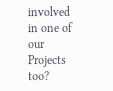involved in one of our Projects too?